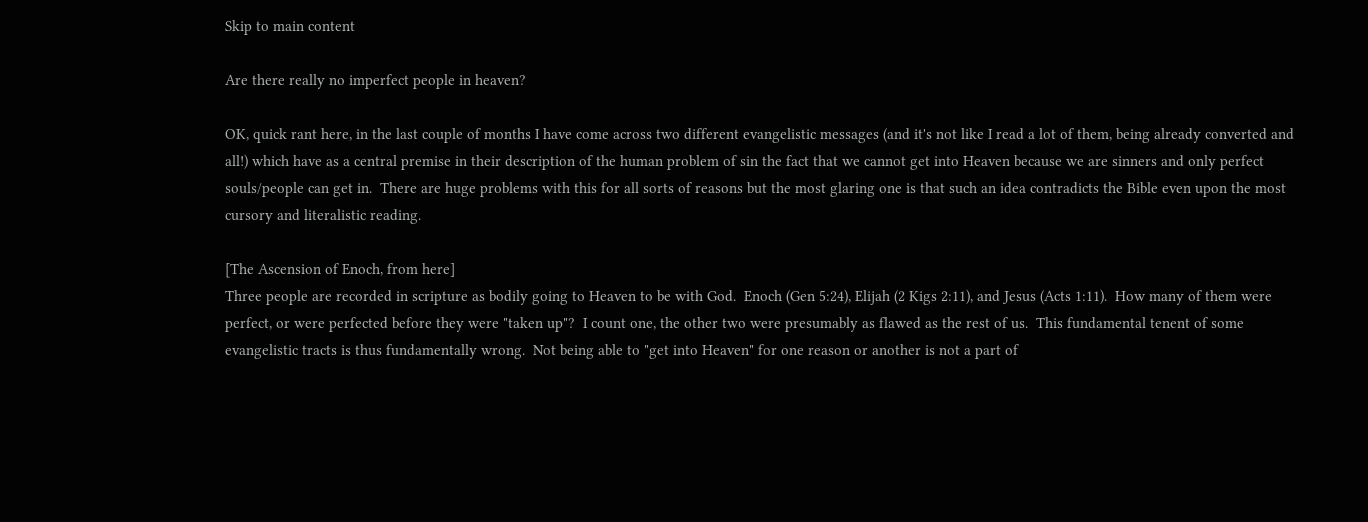Skip to main content

Are there really no imperfect people in heaven?

OK, quick rant here, in the last couple of months I have come across two different evangelistic messages (and it's not like I read a lot of them, being already converted and all!) which have as a central premise in their description of the human problem of sin the fact that we cannot get into Heaven because we are sinners and only perfect souls/people can get in.  There are huge problems with this for all sorts of reasons but the most glaring one is that such an idea contradicts the Bible even upon the most cursory and literalistic reading.

[The Ascension of Enoch, from here]
Three people are recorded in scripture as bodily going to Heaven to be with God.  Enoch (Gen 5:24), Elijah (2 Kigs 2:11), and Jesus (Acts 1:11).  How many of them were perfect, or were perfected before they were "taken up"?  I count one, the other two were presumably as flawed as the rest of us.  This fundamental tenent of some evangelistic tracts is thus fundamentally wrong.  Not being able to "get into Heaven" for one reason or another is not a part of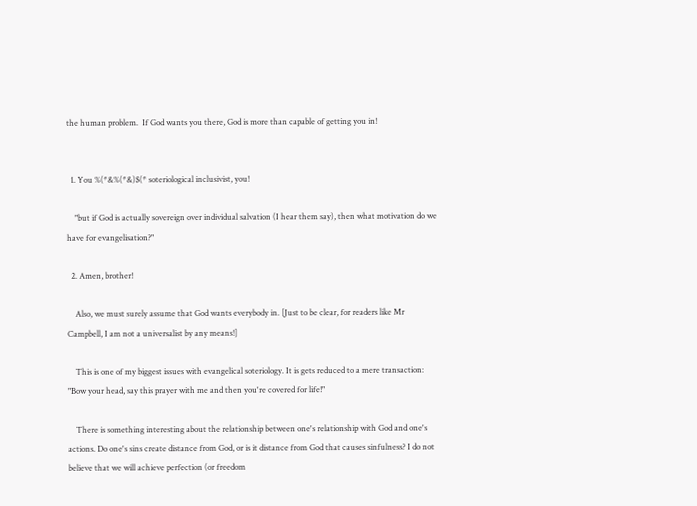the human problem.  If God wants you there, God is more than capable of getting you in!


  1. You %(*&%(*&)$(* soteriological inclusivist, you!

    "but if God is actually sovereign over individual salvation (I hear them say), then what motivation do we have for evangelisation?"

  2. Amen, brother!

    Also, we must surely assume that God wants everybody in. [Just to be clear, for readers like Mr Campbell, I am not a universalist by any means!]

    This is one of my biggest issues with evangelical soteriology. It is gets reduced to a mere transaction: "Bow your head, say this prayer with me and then you're covered for life!"

    There is something interesting about the relationship between one's relationship with God and one's actions. Do one's sins create distance from God, or is it distance from God that causes sinfulness? I do not believe that we will achieve perfection (or freedom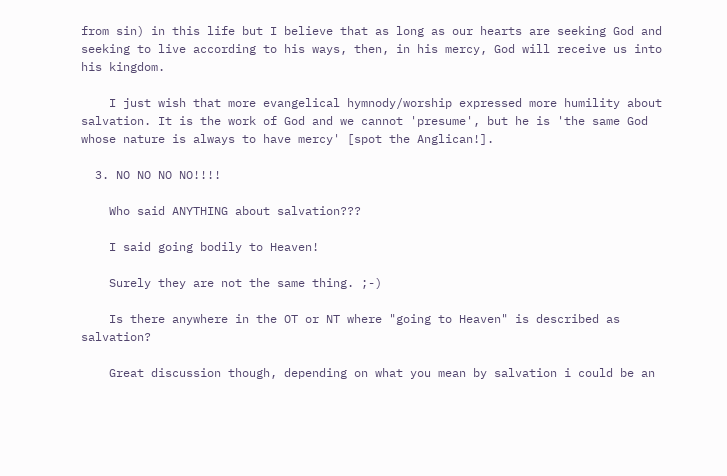from sin) in this life but I believe that as long as our hearts are seeking God and seeking to live according to his ways, then, in his mercy, God will receive us into his kingdom.

    I just wish that more evangelical hymnody/worship expressed more humility about salvation. It is the work of God and we cannot 'presume', but he is 'the same God whose nature is always to have mercy' [spot the Anglican!].

  3. NO NO NO NO!!!!

    Who said ANYTHING about salvation???

    I said going bodily to Heaven!

    Surely they are not the same thing. ;-)

    Is there anywhere in the OT or NT where "going to Heaven" is described as salvation?

    Great discussion though, depending on what you mean by salvation i could be an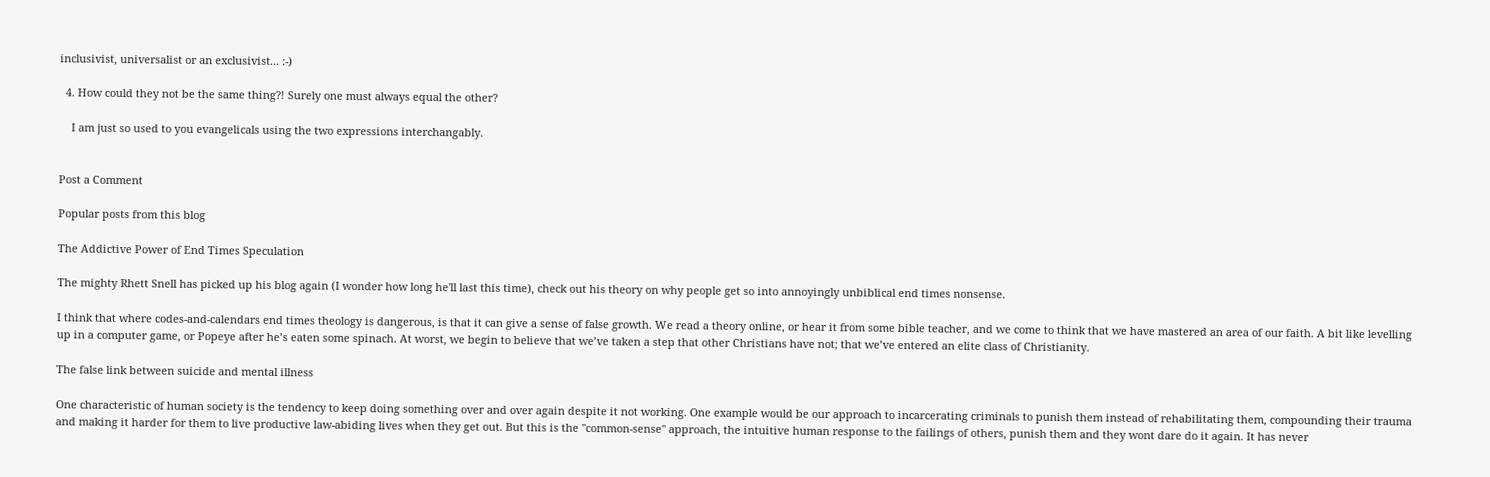inclusivist, universalist or an exclusivist... :-)

  4. How could they not be the same thing?! Surely one must always equal the other?

    I am just so used to you evangelicals using the two expressions interchangably.


Post a Comment

Popular posts from this blog

The Addictive Power of End Times Speculation

The mighty Rhett Snell has picked up his blog again (I wonder how long he'll last this time), check out his theory on why people get so into annoyingly unbiblical end times nonsense.

I think that where codes-and-calendars end times theology is dangerous, is that it can give a sense of false growth. We read a theory online, or hear it from some bible teacher, and we come to think that we have mastered an area of our faith. A bit like levelling up in a computer game, or Popeye after he’s eaten some spinach. At worst, we begin to believe that we’ve taken a step that other Christians have not; that we’ve entered an elite class of Christianity.

The false link between suicide and mental illness

One characteristic of human society is the tendency to keep doing something over and over again despite it not working. One example would be our approach to incarcerating criminals to punish them instead of rehabilitating them, compounding their trauma and making it harder for them to live productive law-abiding lives when they get out. But this is the "common-sense" approach, the intuitive human response to the failings of others, punish them and they wont dare do it again. It has never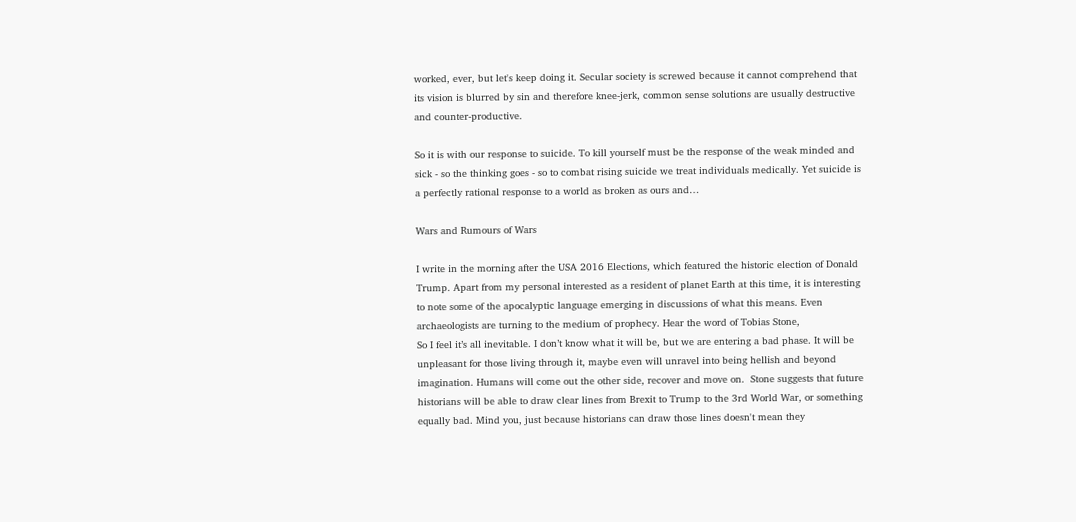worked, ever, but let's keep doing it. Secular society is screwed because it cannot comprehend that its vision is blurred by sin and therefore knee-jerk, common sense solutions are usually destructive and counter-productive.

So it is with our response to suicide. To kill yourself must be the response of the weak minded and sick - so the thinking goes - so to combat rising suicide we treat individuals medically. Yet suicide is a perfectly rational response to a world as broken as ours and…

Wars and Rumours of Wars

I write in the morning after the USA 2016 Elections, which featured the historic election of Donald Trump. Apart from my personal interested as a resident of planet Earth at this time, it is interesting to note some of the apocalyptic language emerging in discussions of what this means. Even archaeologists are turning to the medium of prophecy. Hear the word of Tobias Stone,
So I feel it’s all inevitable. I don’t know what it will be, but we are entering a bad phase. It will be unpleasant for those living through it, maybe even will unravel into being hellish and beyond imagination. Humans will come out the other side, recover and move on.  Stone suggests that future historians will be able to draw clear lines from Brexit to Trump to the 3rd World War, or something equally bad. Mind you, just because historians can draw those lines doesn't mean they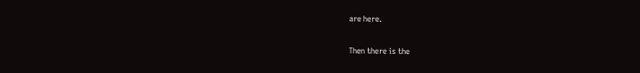are here.

Then there is the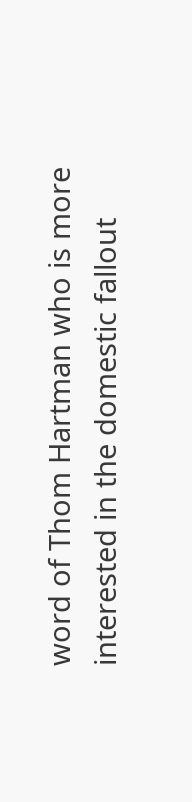word of Thom Hartman who is more interested in the domestic fallout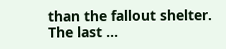than the fallout shelter.
The last …